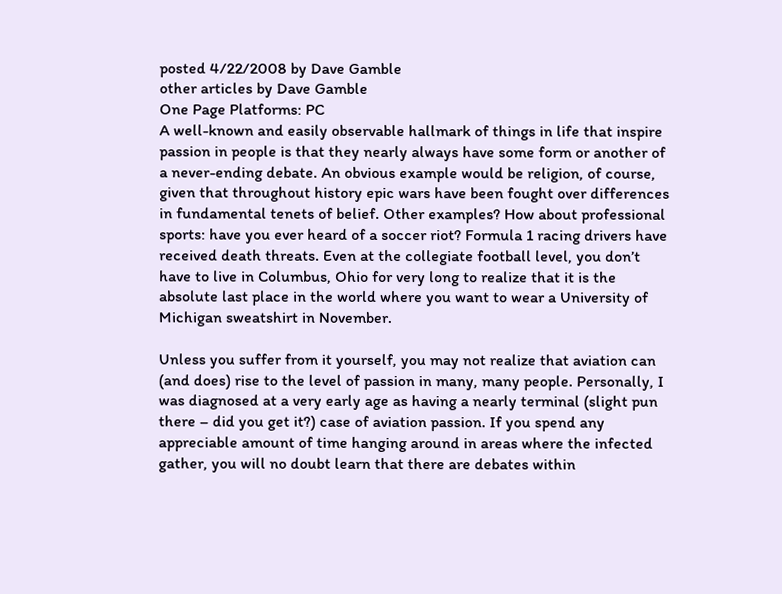posted 4/22/2008 by Dave Gamble
other articles by Dave Gamble
One Page Platforms: PC
A well-known and easily observable hallmark of things in life that inspire passion in people is that they nearly always have some form or another of a never-ending debate. An obvious example would be religion, of course, given that throughout history epic wars have been fought over differences in fundamental tenets of belief. Other examples? How about professional sports: have you ever heard of a soccer riot? Formula 1 racing drivers have received death threats. Even at the collegiate football level, you don’t have to live in Columbus, Ohio for very long to realize that it is the absolute last place in the world where you want to wear a University of Michigan sweatshirt in November.

Unless you suffer from it yourself, you may not realize that aviation can (and does) rise to the level of passion in many, many people. Personally, I was diagnosed at a very early age as having a nearly terminal (slight pun there – did you get it?) case of aviation passion. If you spend any appreciable amount of time hanging around in areas where the infected gather, you will no doubt learn that there are debates within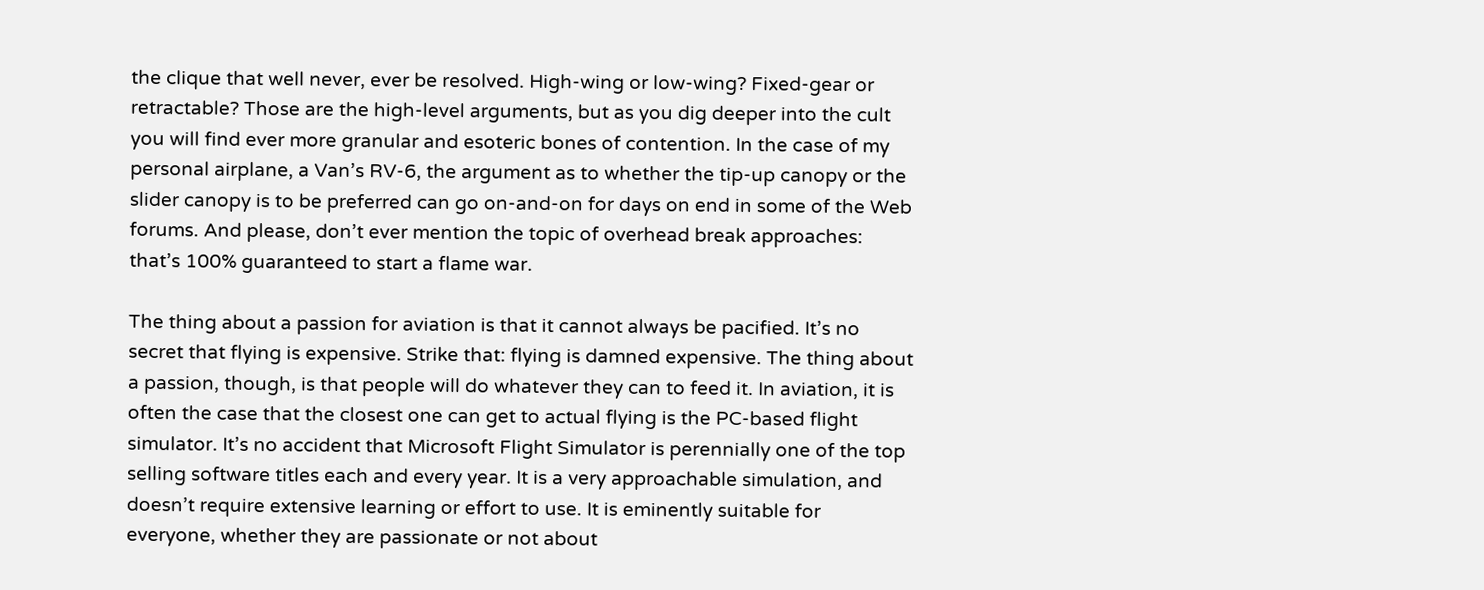the clique that well never, ever be resolved. High-wing or low-wing? Fixed-gear or retractable? Those are the high-level arguments, but as you dig deeper into the cult you will find ever more granular and esoteric bones of contention. In the case of my personal airplane, a Van’s RV-6, the argument as to whether the tip-up canopy or the slider canopy is to be preferred can go on-and-on for days on end in some of the Web forums. And please, don’t ever mention the topic of overhead break approaches: that’s 100% guaranteed to start a flame war.

The thing about a passion for aviation is that it cannot always be pacified. It’s no secret that flying is expensive. Strike that: flying is damned expensive. The thing about a passion, though, is that people will do whatever they can to feed it. In aviation, it is often the case that the closest one can get to actual flying is the PC-based flight simulator. It’s no accident that Microsoft Flight Simulator is perennially one of the top selling software titles each and every year. It is a very approachable simulation, and doesn’t require extensive learning or effort to use. It is eminently suitable for everyone, whether they are passionate or not about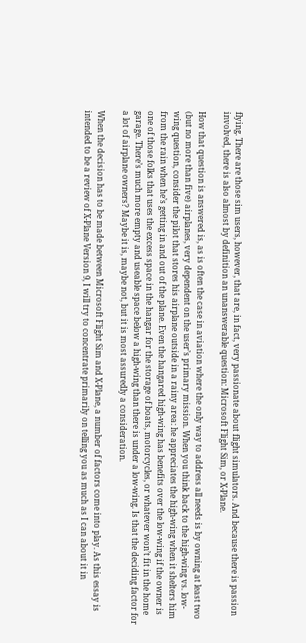flying. There are those sim users, however, that are, in fact, very passionate about flight simulators. And because there is passion involved, there is also almost by definition an unanswerable question: Microsoft Flight Sim, or X-Plane.

How that question is answered is, as is often the case in aviation where the only way to address all needs is by owning at least two (but no more than five) airplanes, very dependent on the user’s primary mission. When you think back to the high-wing vs. low-wing question, consider the pilot that stores his airplane outside in a rainy area: he appreciates the high-wing when it shelters him from the rain when he’s getting in and out of the plane. Even the hangared high-wing has benefits over the low-wing if the owner is one of those folks that uses the excess space in the hangar for the storage of boats, motorcycles, or whatever won’t fit in the home garage. There’s much more empty and useable space below a high-wing than there is under a low-wing. Is that the deciding factor for a lot of airplane owners? Maybe it is, maybe not, but it is most assuredly a consideration.

When the decision has to be made between Microsoft Flight Sim and X-Plane, a number of factors come into play. As this essay is intended to be a review of X-Plane Version 9, I will try to concentrate primarily on telling you as much as I can about it in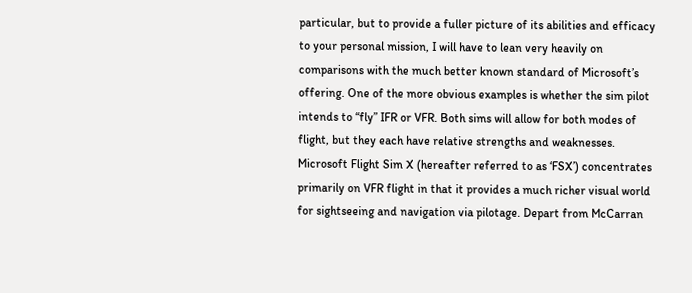particular, but to provide a fuller picture of its abilities and efficacy to your personal mission, I will have to lean very heavily on comparisons with the much better known standard of Microsoft’s offering. One of the more obvious examples is whether the sim pilot intends to “fly” IFR or VFR. Both sims will allow for both modes of flight, but they each have relative strengths and weaknesses. Microsoft Flight Sim X (hereafter referred to as ‘FSX’) concentrates primarily on VFR flight in that it provides a much richer visual world for sightseeing and navigation via pilotage. Depart from McCarran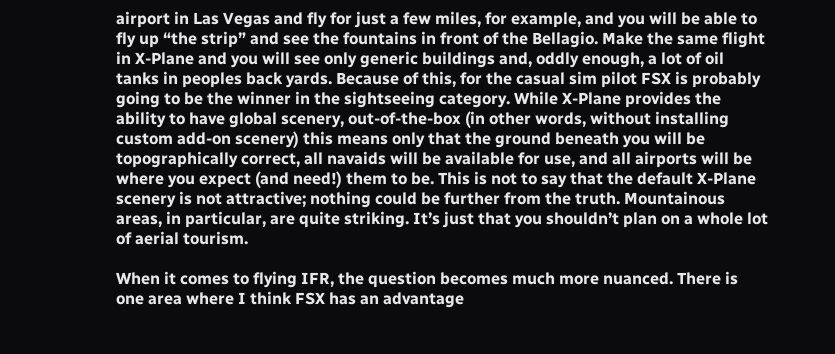airport in Las Vegas and fly for just a few miles, for example, and you will be able to fly up “the strip” and see the fountains in front of the Bellagio. Make the same flight in X-Plane and you will see only generic buildings and, oddly enough, a lot of oil tanks in peoples back yards. Because of this, for the casual sim pilot FSX is probably going to be the winner in the sightseeing category. While X-Plane provides the ability to have global scenery, out-of-the-box (in other words, without installing custom add-on scenery) this means only that the ground beneath you will be topographically correct, all navaids will be available for use, and all airports will be where you expect (and need!) them to be. This is not to say that the default X-Plane scenery is not attractive; nothing could be further from the truth. Mountainous areas, in particular, are quite striking. It’s just that you shouldn’t plan on a whole lot of aerial tourism.

When it comes to flying IFR, the question becomes much more nuanced. There is one area where I think FSX has an advantage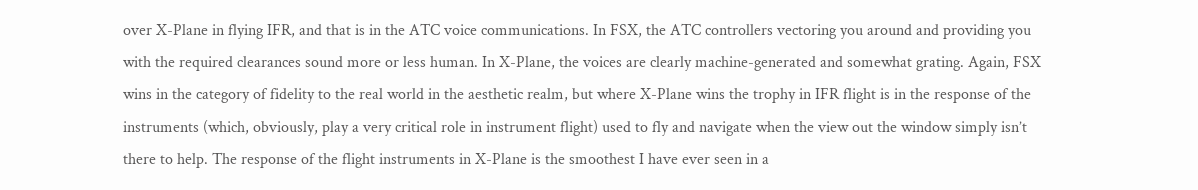over X-Plane in flying IFR, and that is in the ATC voice communications. In FSX, the ATC controllers vectoring you around and providing you with the required clearances sound more or less human. In X-Plane, the voices are clearly machine-generated and somewhat grating. Again, FSX wins in the category of fidelity to the real world in the aesthetic realm, but where X-Plane wins the trophy in IFR flight is in the response of the instruments (which, obviously, play a very critical role in instrument flight) used to fly and navigate when the view out the window simply isn’t there to help. The response of the flight instruments in X-Plane is the smoothest I have ever seen in a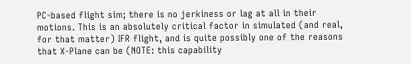PC-based flight sim; there is no jerkiness or lag at all in their motions. This is an absolutely critical factor in simulated (and real, for that matter) IFR flight, and is quite possibly one of the reasons that X-Plane can be (NOTE: this capability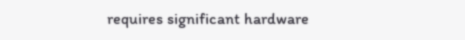requires significant hardware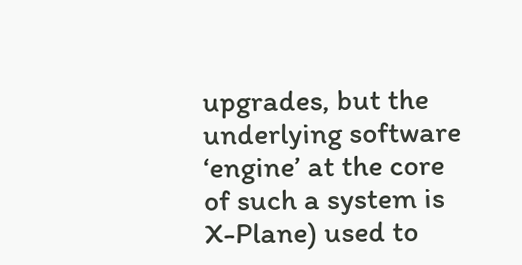upgrades, but the underlying software ‘engine’ at the core of such a system is X-Plane) used to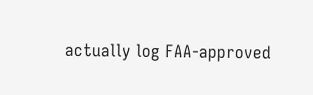actually log FAA-approved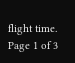flight time.
Page 1 of 3